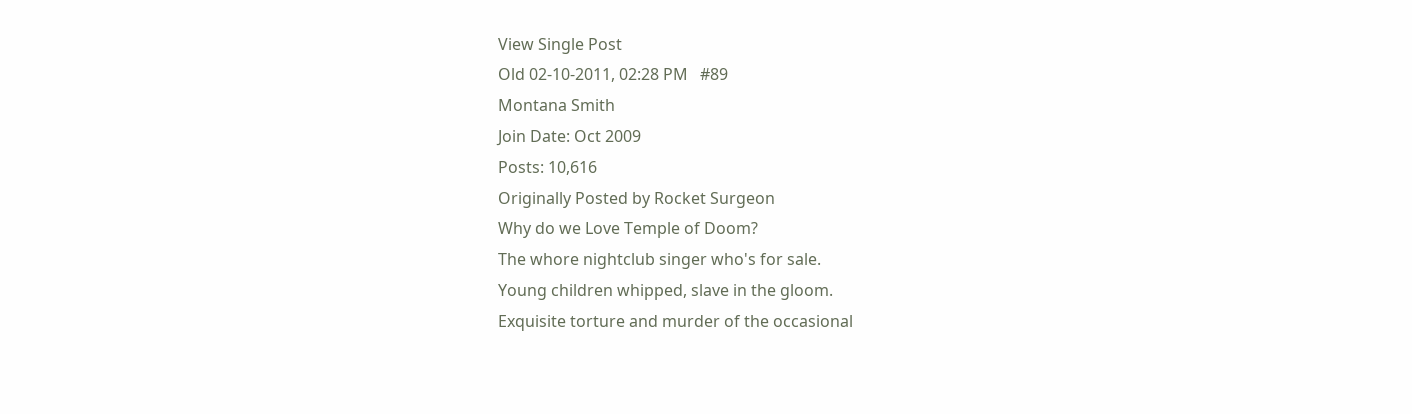View Single Post
Old 02-10-2011, 02:28 PM   #89
Montana Smith
Join Date: Oct 2009
Posts: 10,616
Originally Posted by Rocket Surgeon
Why do we Love Temple of Doom?
The whore nightclub singer who's for sale.
Young children whipped, slave in the gloom.
Exquisite torture and murder of the occasional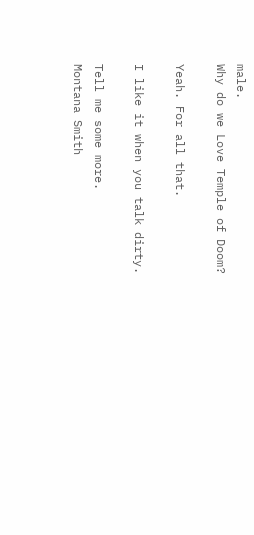male.
Why do we Love Temple of Doom?

Yeah. For all that.

I like it when you talk dirty.

Tell me some more.
Montana Smith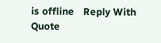is offline   Reply With Quote